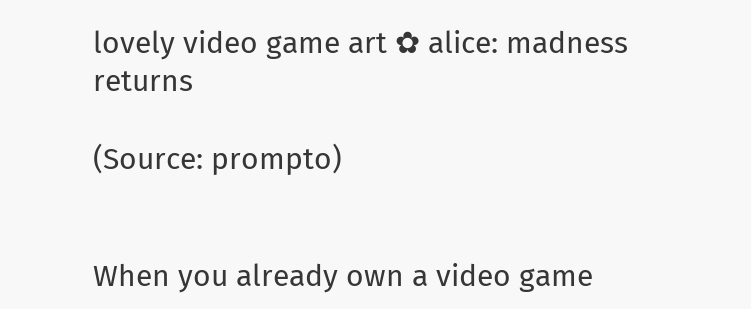lovely video game art ✿ alice: madness returns

(Source: prompto)


When you already own a video game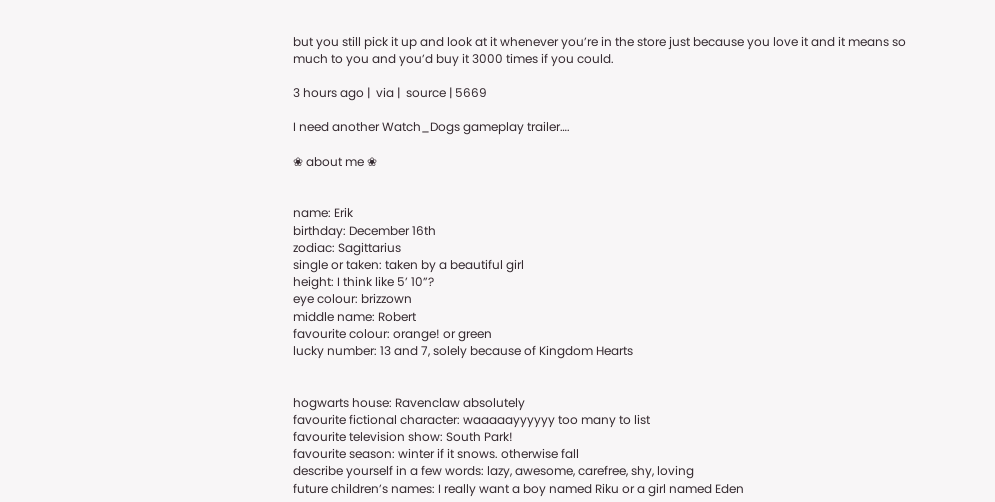but you still pick it up and look at it whenever you’re in the store just because you love it and it means so much to you and you’d buy it 3000 times if you could.

3 hours ago |  via |  source | 5669

I need another Watch_Dogs gameplay trailer….

❀ about me ❀


name: Erik
birthday: December 16th
zodiac: Sagittarius
single or taken: taken by a beautiful girl
height: I think like 5’ 10”?
eye colour: brizzown
middle name: Robert
favourite colour: orange! or green
lucky number: 13 and 7, solely because of Kingdom Hearts


hogwarts house: Ravenclaw absolutely
favourite fictional character: waaaaayyyyyy too many to list
favourite television show: South Park!
favourite season: winter if it snows. otherwise fall
describe yourself in a few words: lazy, awesome, carefree, shy, loving
future children’s names: I really want a boy named Riku or a girl named Eden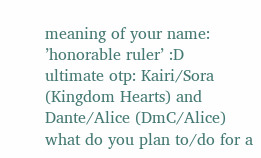meaning of your name: ’honorable ruler’ :D
ultimate otp: Kairi/Sora (Kingdom Hearts) and Dante/Alice (DmC/Alice)
what do you plan to/do for a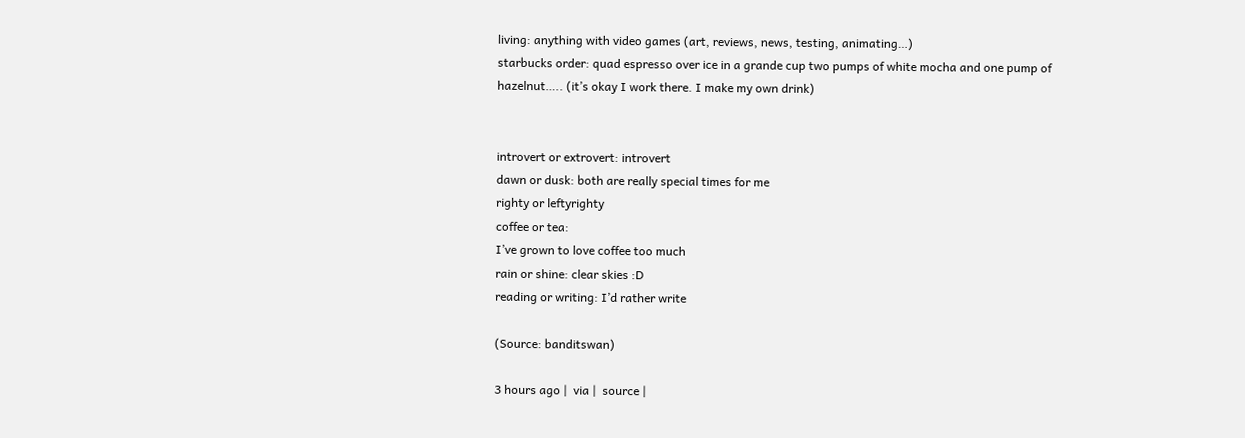living: anything with video games (art, reviews, news, testing, animating…)
starbucks order: quad espresso over ice in a grande cup two pumps of white mocha and one pump of hazelnut….. (it’s okay I work there. I make my own drink)


introvert or extrovert: introvert
dawn or dusk: both are really special times for me
righty or leftyrighty
coffee or tea:
I’ve grown to love coffee too much
rain or shine: clear skies :D
reading or writing: I’d rather write

(Source: banditswan)

3 hours ago |  via |  source |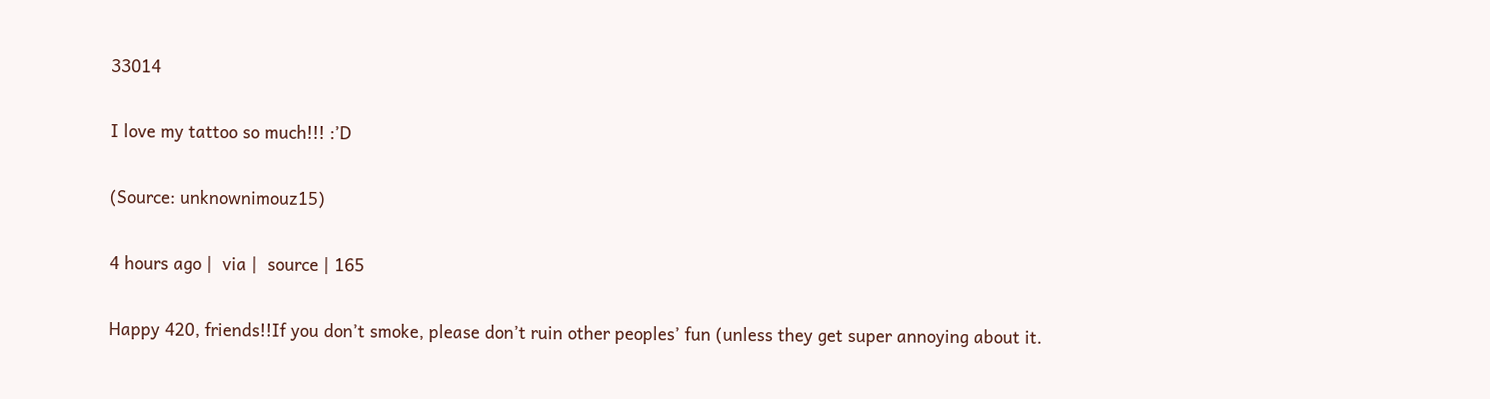33014

I love my tattoo so much!!! :’D

(Source: unknownimouz15)

4 hours ago |  via |  source | 165

Happy 420, friends!!If you don’t smoke, please don’t ruin other peoples’ fun (unless they get super annoying about it.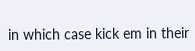in which case kick em in their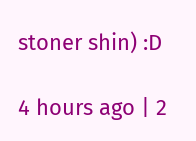stoner shin) :D

4 hours ago | 2